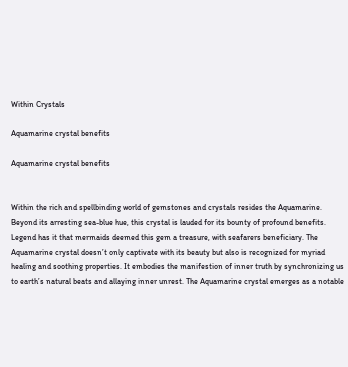Within Crystals

Aquamarine crystal benefits

Aquamarine crystal benefits


Within the rich and spellbinding world of gemstones and crystals resides the Aquamarine. Beyond its arresting sea-blue hue, this crystal is lauded for its bounty of profound benefits. Legend has it that mermaids deemed this gem a treasure, with seafarers beneficiary. The Aquamarine crystal doesn’t only captivate with its beauty but also is recognized for myriad healing and soothing properties. It embodies the manifestion of inner truth by synchronizing us to earth’s natural beats and allaying inner unrest. The Aquamarine crystal emerges as a notable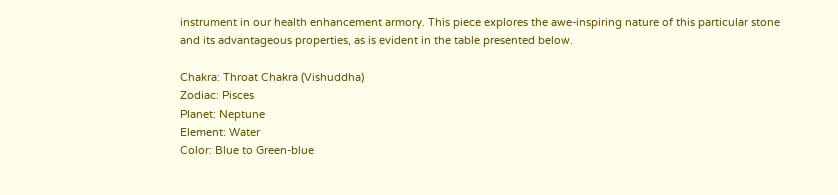instrument in our health enhancement armory. This piece explores the awe-inspiring nature of this particular stone and its advantageous properties, as is evident in the table presented below.

Chakra: Throat Chakra (Vishuddha)
Zodiac: Pisces
Planet: Neptune
Element: Water
Color: Blue to Green-blue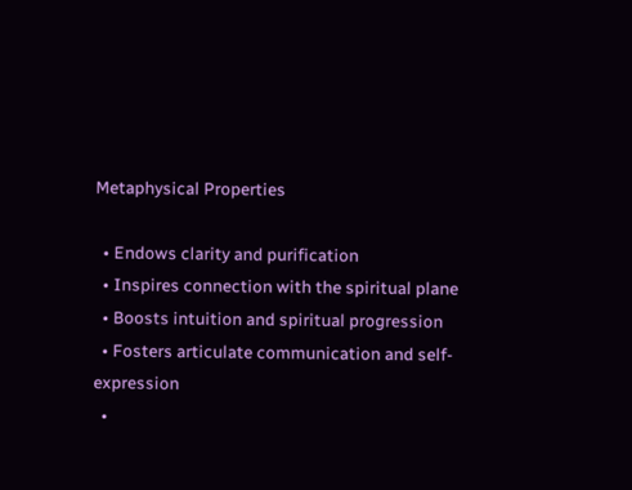Metaphysical Properties

  • Endows clarity and purification
  • Inspires connection with the spiritual plane
  • Boosts intuition and spiritual progression
  • Fosters articulate communication and self-expression
  •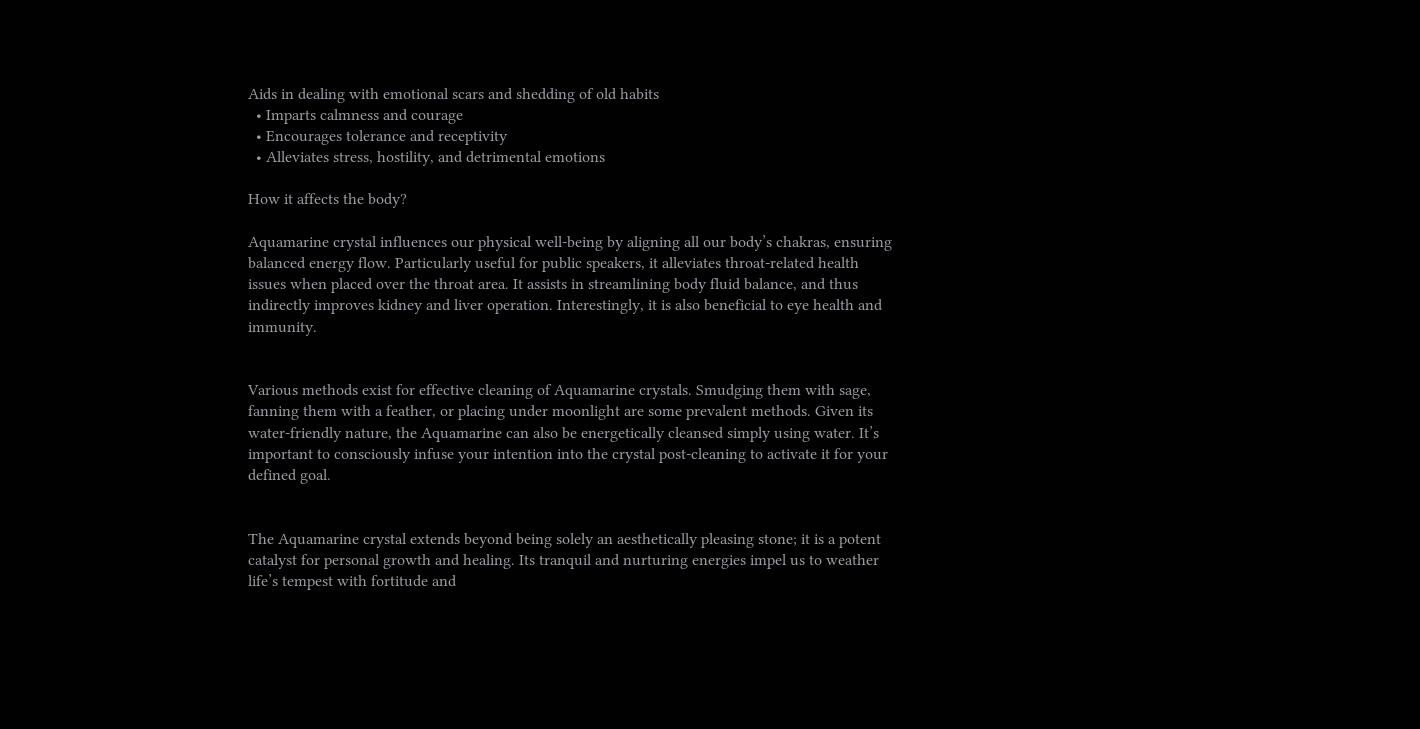Aids in dealing with emotional scars and shedding of old habits
  • Imparts calmness and courage
  • Encourages tolerance and receptivity
  • Alleviates stress, hostility, and detrimental emotions

How it affects the body?

Aquamarine crystal influences our physical well-being by aligning all our body’s chakras, ensuring balanced energy flow. Particularly useful for public speakers, it alleviates throat-related health issues when placed over the throat area. It assists in streamlining body fluid balance, and thus indirectly improves kidney and liver operation. Interestingly, it is also beneficial to eye health and immunity.


Various methods exist for effective cleaning of Aquamarine crystals. Smudging them with sage, fanning them with a feather, or placing under moonlight are some prevalent methods. Given its water-friendly nature, the Aquamarine can also be energetically cleansed simply using water. It’s important to consciously infuse your intention into the crystal post-cleaning to activate it for your defined goal.


The Aquamarine crystal extends beyond being solely an aesthetically pleasing stone; it is a potent catalyst for personal growth and healing. Its tranquil and nurturing energies impel us to weather life’s tempest with fortitude and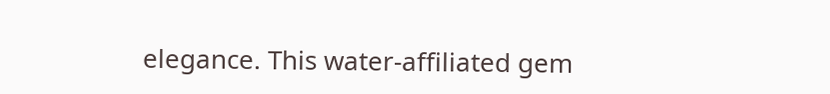elegance. This water-affiliated gem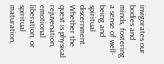invigorates our bodies and minds, fostering a sense of well-being and spiritual discernment. Whether the quest is physical rejuvenation, emotional liberation, or spiritual maturation,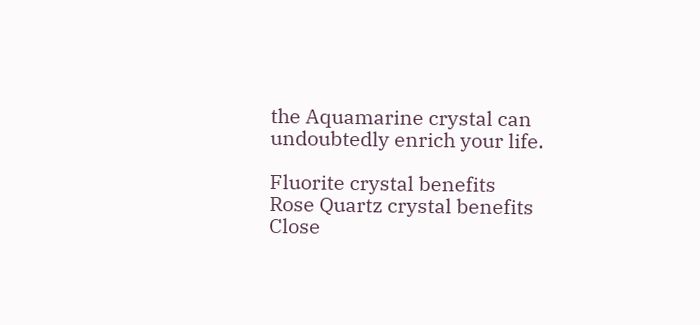the Aquamarine crystal can undoubtedly enrich your life.

Fluorite crystal benefits
Rose Quartz crystal benefits
Close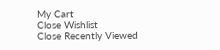My Cart
Close Wishlist
Close Recently Viewed